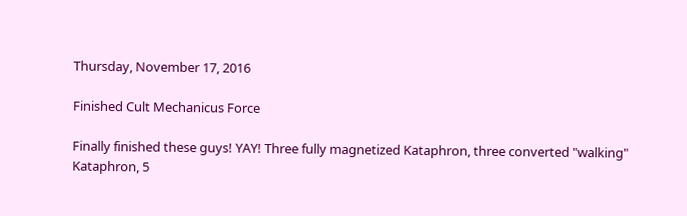Thursday, November 17, 2016

Finished Cult Mechanicus Force

Finally finished these guys! YAY! Three fully magnetized Kataphron, three converted "walking" Kataphron, 5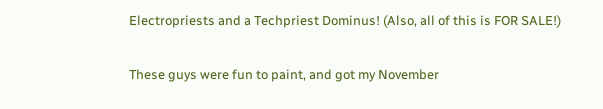Electropriests and a Techpriest Dominus! (Also, all of this is FOR SALE!)

These guys were fun to paint, and got my November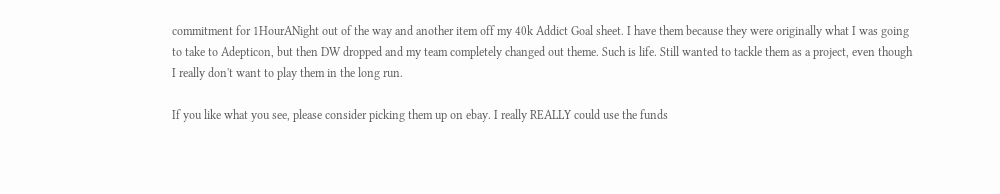commitment for 1HourANight out of the way and another item off my 40k Addict Goal sheet. I have them because they were originally what I was going to take to Adepticon, but then DW dropped and my team completely changed out theme. Such is life. Still wanted to tackle them as a project, even though I really don't want to play them in the long run.

If you like what you see, please consider picking them up on ebay. I really REALLY could use the funds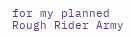for my planned Rough Rider Army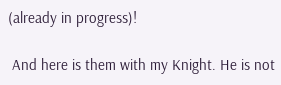(already in progress)!

 And here is them with my Knight. He is not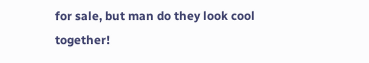for sale, but man do they look cool together!